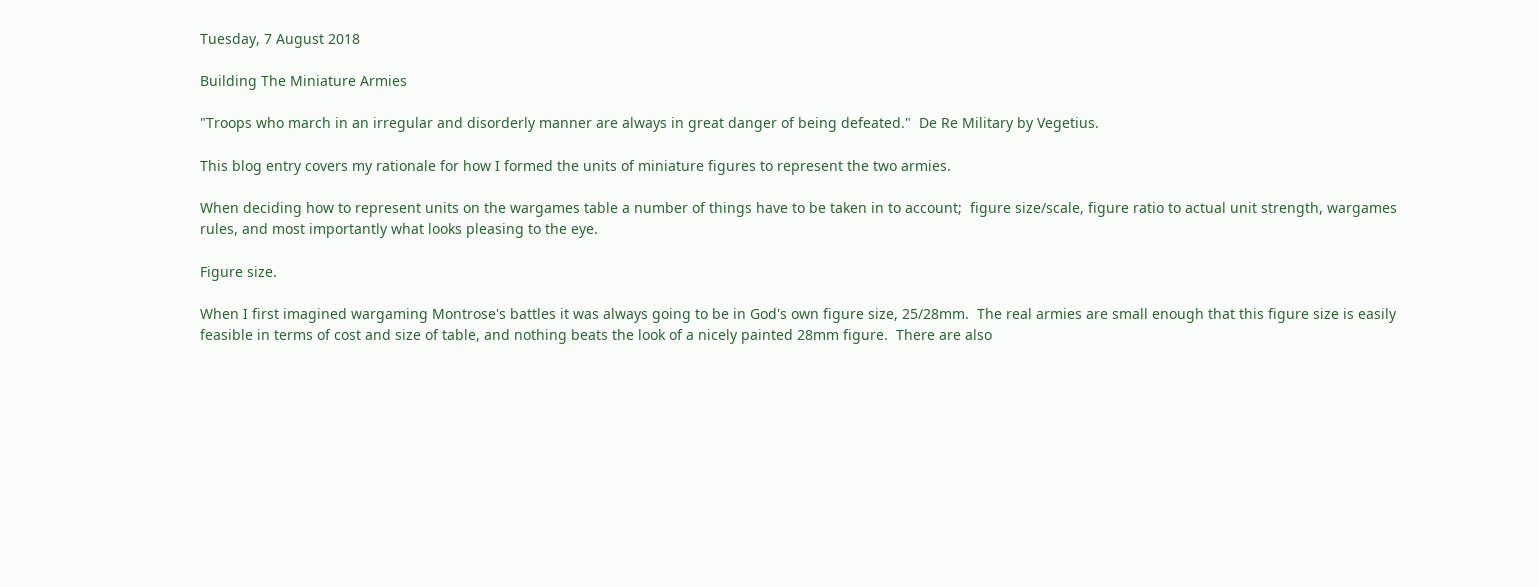Tuesday, 7 August 2018

Building The Miniature Armies

"Troops who march in an irregular and disorderly manner are always in great danger of being defeated."  De Re Military by Vegetius.

This blog entry covers my rationale for how I formed the units of miniature figures to represent the two armies.

When deciding how to represent units on the wargames table a number of things have to be taken in to account;  figure size/scale, figure ratio to actual unit strength, wargames rules, and most importantly what looks pleasing to the eye.

Figure size.

When I first imagined wargaming Montrose's battles it was always going to be in God's own figure size, 25/28mm.  The real armies are small enough that this figure size is easily feasible in terms of cost and size of table, and nothing beats the look of a nicely painted 28mm figure.  There are also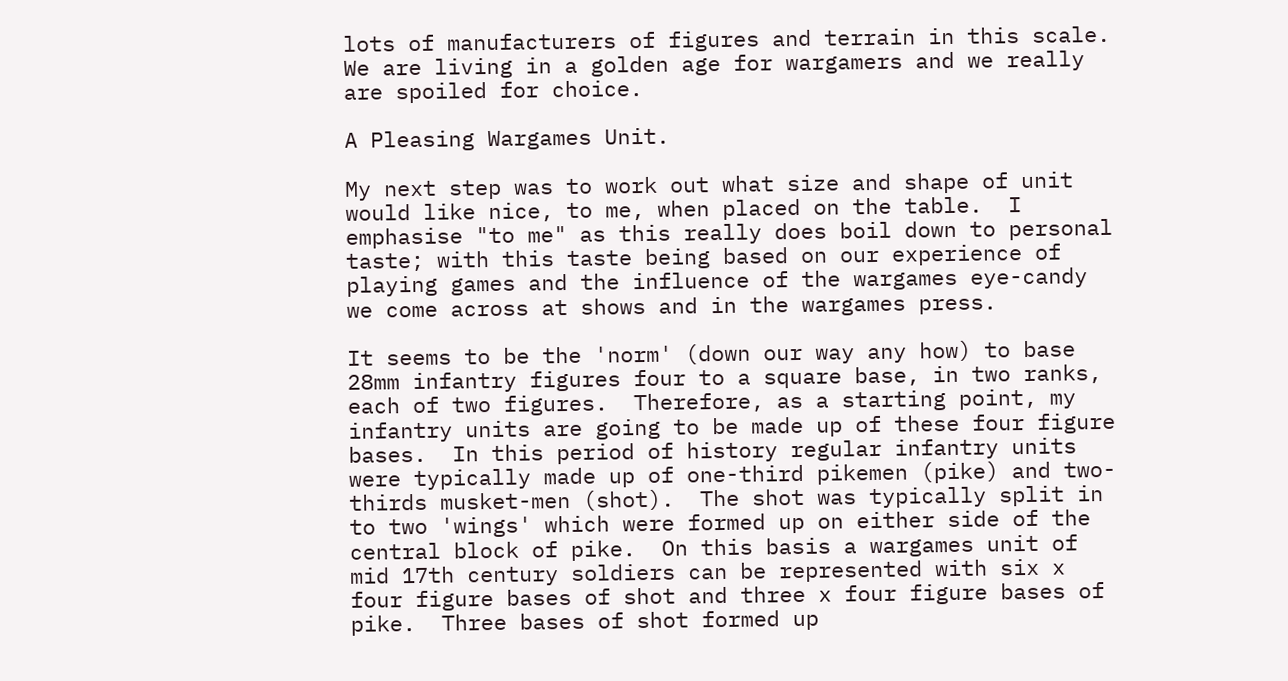lots of manufacturers of figures and terrain in this scale.  We are living in a golden age for wargamers and we really are spoiled for choice.

A Pleasing Wargames Unit.

My next step was to work out what size and shape of unit would like nice, to me, when placed on the table.  I emphasise "to me" as this really does boil down to personal taste; with this taste being based on our experience of playing games and the influence of the wargames eye-candy we come across at shows and in the wargames press.

It seems to be the 'norm' (down our way any how) to base 28mm infantry figures four to a square base, in two ranks, each of two figures.  Therefore, as a starting point, my infantry units are going to be made up of these four figure bases.  In this period of history regular infantry units were typically made up of one-third pikemen (pike) and two-thirds musket-men (shot).  The shot was typically split in to two 'wings' which were formed up on either side of the central block of pike.  On this basis a wargames unit of mid 17th century soldiers can be represented with six x four figure bases of shot and three x four figure bases of pike.  Three bases of shot formed up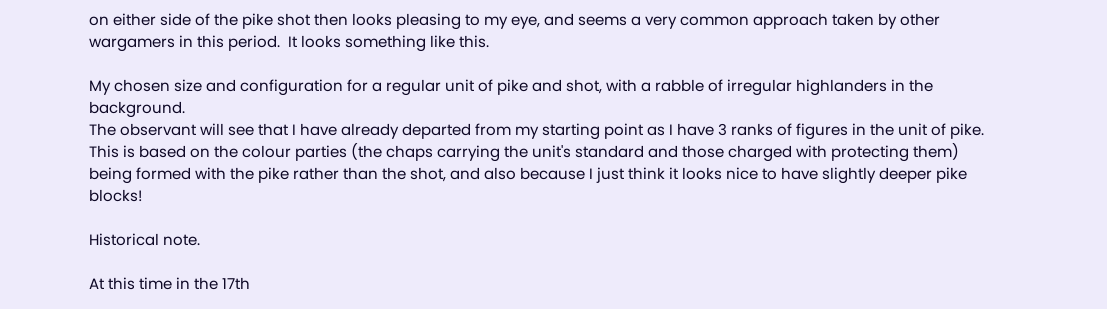on either side of the pike shot then looks pleasing to my eye, and seems a very common approach taken by other wargamers in this period.  It looks something like this.

My chosen size and configuration for a regular unit of pike and shot, with a rabble of irregular highlanders in the background.
The observant will see that I have already departed from my starting point as I have 3 ranks of figures in the unit of pike.  This is based on the colour parties (the chaps carrying the unit's standard and those charged with protecting them) being formed with the pike rather than the shot, and also because I just think it looks nice to have slightly deeper pike blocks!

Historical note.

At this time in the 17th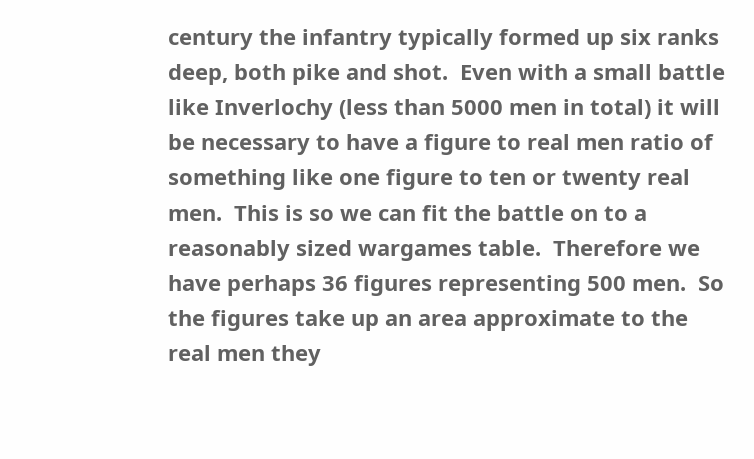century the infantry typically formed up six ranks deep, both pike and shot.  Even with a small battle like Inverlochy (less than 5000 men in total) it will be necessary to have a figure to real men ratio of something like one figure to ten or twenty real men.  This is so we can fit the battle on to a reasonably sized wargames table.  Therefore we have perhaps 36 figures representing 500 men.  So the figures take up an area approximate to the real men they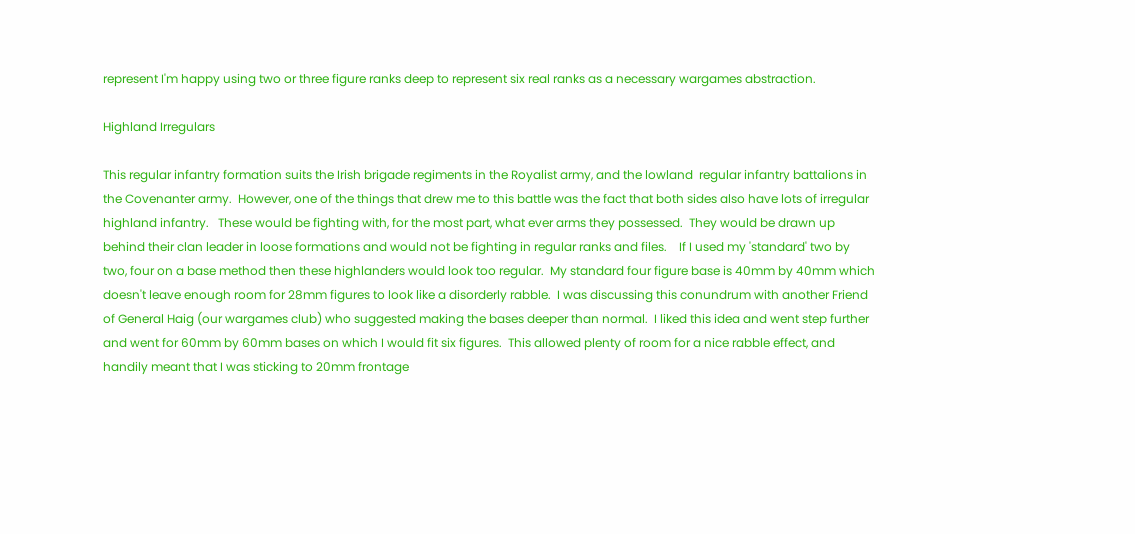represent I'm happy using two or three figure ranks deep to represent six real ranks as a necessary wargames abstraction.

Highland Irregulars

This regular infantry formation suits the Irish brigade regiments in the Royalist army, and the lowland  regular infantry battalions in the Covenanter army.  However, one of the things that drew me to this battle was the fact that both sides also have lots of irregular highland infantry.   These would be fighting with, for the most part, what ever arms they possessed.  They would be drawn up behind their clan leader in loose formations and would not be fighting in regular ranks and files.    If I used my 'standard' two by two, four on a base method then these highlanders would look too regular.  My standard four figure base is 40mm by 40mm which doesn't leave enough room for 28mm figures to look like a disorderly rabble.  I was discussing this conundrum with another Friend of General Haig (our wargames club) who suggested making the bases deeper than normal.  I liked this idea and went step further and went for 60mm by 60mm bases on which I would fit six figures.  This allowed plenty of room for a nice rabble effect, and handily meant that I was sticking to 20mm frontage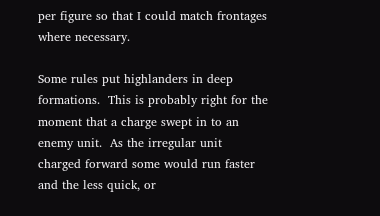per figure so that I could match frontages where necessary.

Some rules put highlanders in deep formations.  This is probably right for the moment that a charge swept in to an enemy unit.  As the irregular unit charged forward some would run faster and the less quick, or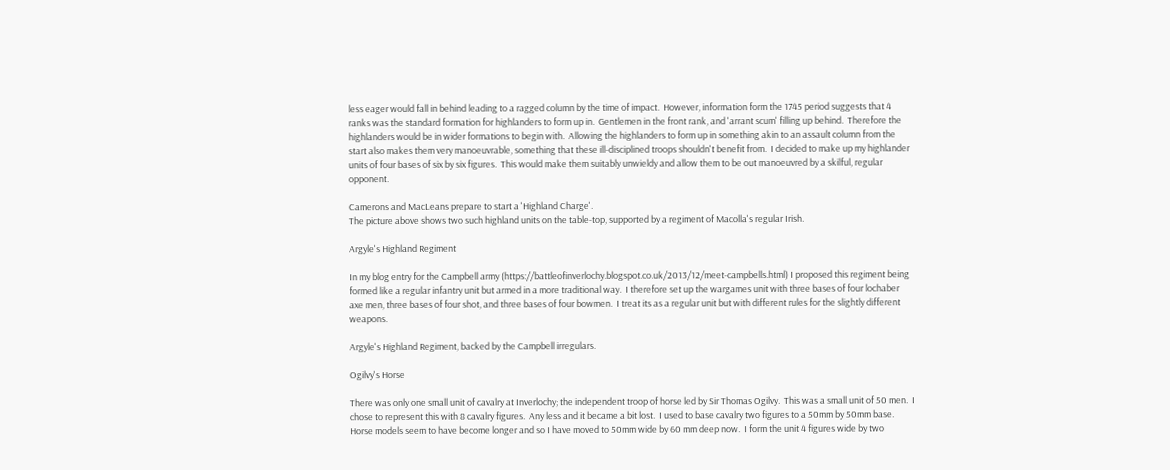less eager would fall in behind leading to a ragged column by the time of impact.  However, information form the 1745 period suggests that 4 ranks was the standard formation for highlanders to form up in.  Gentlemen in the front rank, and 'arrant scum' filling up behind.  Therefore the highlanders would be in wider formations to begin with.  Allowing the highlanders to form up in something akin to an assault column from the start also makes them very manoeuvrable, something that these ill-disciplined troops shouldn't benefit from.  I decided to make up my highlander units of four bases of six by six figures.  This would make them suitably unwieldy and allow them to be out manoeuvred by a skilful, regular opponent.

Camerons and MacLeans prepare to start a 'Highland Charge'.
The picture above shows two such highland units on the table-top, supported by a regiment of Macolla's regular Irish.

Argyle's Highland Regiment

In my blog entry for the Campbell army (https://battleofinverlochy.blogspot.co.uk/2013/12/meet-campbells.html) I proposed this regiment being formed like a regular infantry unit but armed in a more traditional way.  I therefore set up the wargames unit with three bases of four lochaber axe men, three bases of four shot, and three bases of four bowmen.  I treat its as a regular unit but with different rules for the slightly different weapons.

Argyle's Highland Regiment, backed by the Campbell irregulars.

Ogilvy's Horse

There was only one small unit of cavalry at Inverlochy; the independent troop of horse led by Sir Thomas Ogilvy.  This was a small unit of 50 men.  I chose to represent this with 8 cavalry figures.  Any less and it became a bit lost.  I used to base cavalry two figures to a 50mm by 50mm base.  Horse models seem to have become longer and so I have moved to 50mm wide by 60 mm deep now.  I form the unit 4 figures wide by two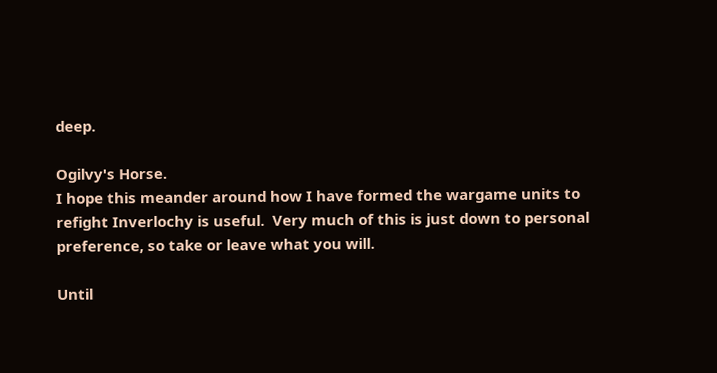deep.

Ogilvy's Horse.
I hope this meander around how I have formed the wargame units to refight Inverlochy is useful.  Very much of this is just down to personal preference, so take or leave what you will.

Until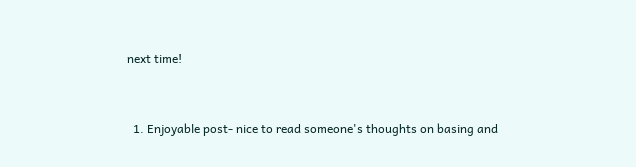next time!


  1. Enjoyable post- nice to read someone's thoughts on basing and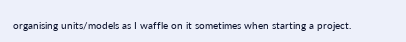organising units/models as I waffle on it sometimes when starting a project.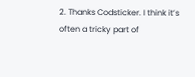2. Thanks Codsticker. I think it’s often a tricky part of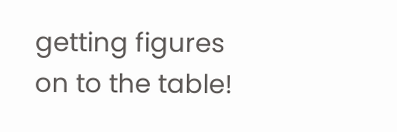getting figures on to the table!